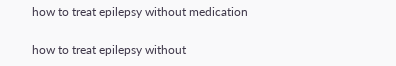how to treat epilepsy without medication

how to treat epilepsy without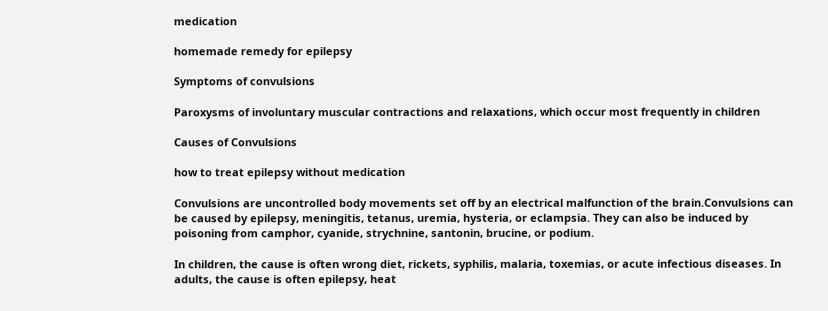medication

homemade remedy for epilepsy

Symptoms of convulsions

Paroxysms of involuntary muscular contractions and relaxations, which occur most frequently in children

Causes of Convulsions

how to treat epilepsy without medication

Convulsions are uncontrolled body movements set off by an electrical malfunction of the brain.Convulsions can be caused by epilepsy, meningitis, tetanus, uremia, hysteria, or eclampsia. They can also be induced by poisoning from camphor, cyanide, strychnine, santonin, brucine, or podium.

In children, the cause is often wrong diet, rickets, syphilis, malaria, toxemias, or acute infectious diseases. In adults, the cause is often epilepsy, heat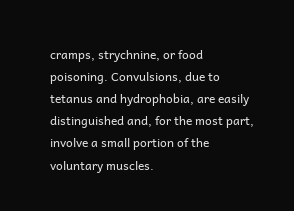cramps, strychnine, or food poisoning. Convulsions, due to tetanus and hydrophobia, are easily distinguished and, for the most part, involve a small portion of the voluntary muscles.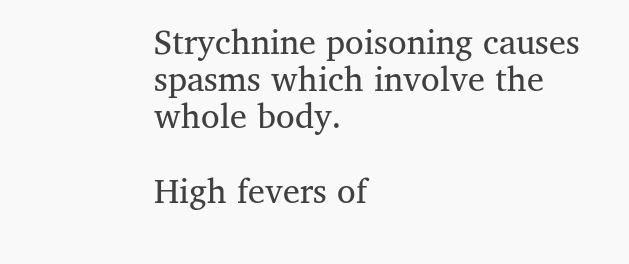Strychnine poisoning causes spasms which involve the whole body.

High fevers of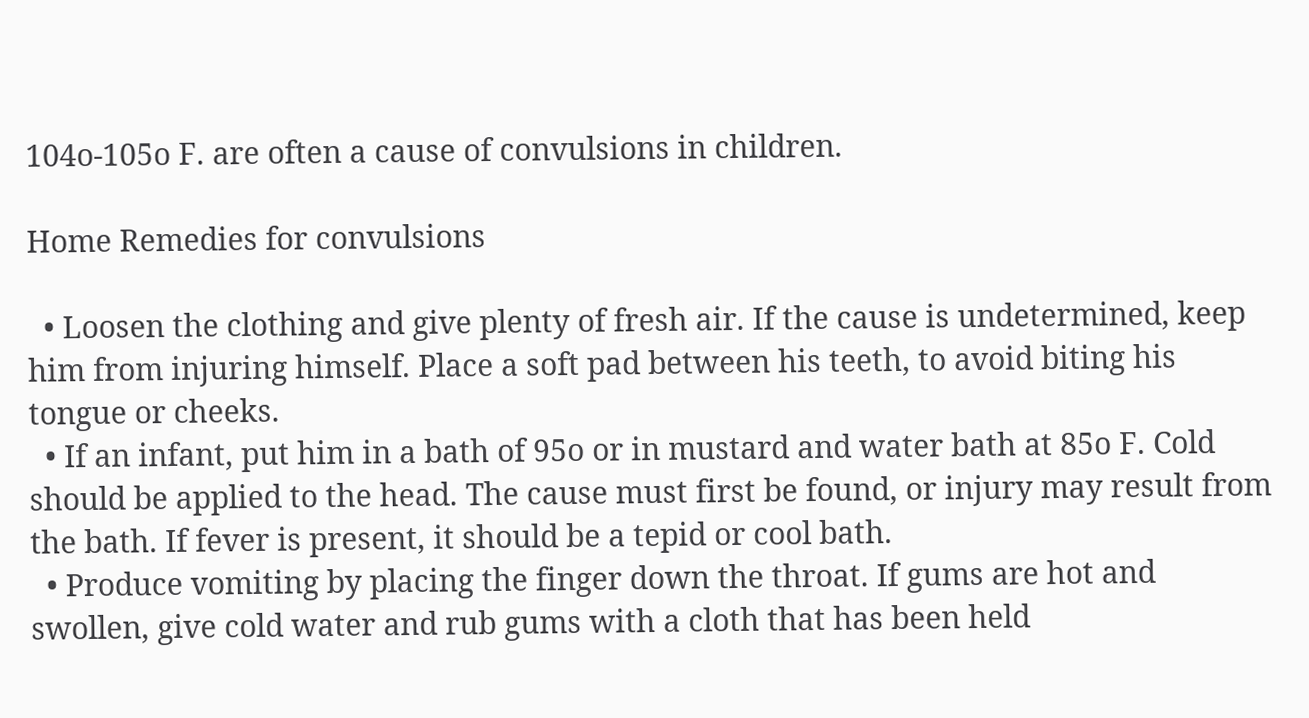104o-105o F. are often a cause of convulsions in children.

Home Remedies for convulsions

  • Loosen the clothing and give plenty of fresh air. If the cause is undetermined, keep him from injuring himself. Place a soft pad between his teeth, to avoid biting his tongue or cheeks.
  • If an infant, put him in a bath of 95o or in mustard and water bath at 85o F. Cold should be applied to the head. The cause must first be found, or injury may result from the bath. If fever is present, it should be a tepid or cool bath.
  • Produce vomiting by placing the finger down the throat. If gums are hot and swollen, give cold water and rub gums with a cloth that has been held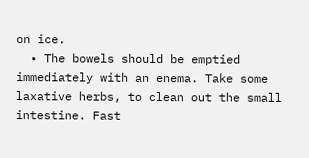on ice.
  • The bowels should be emptied immediately with an enema. Take some laxative herbs, to clean out the small intestine. Fast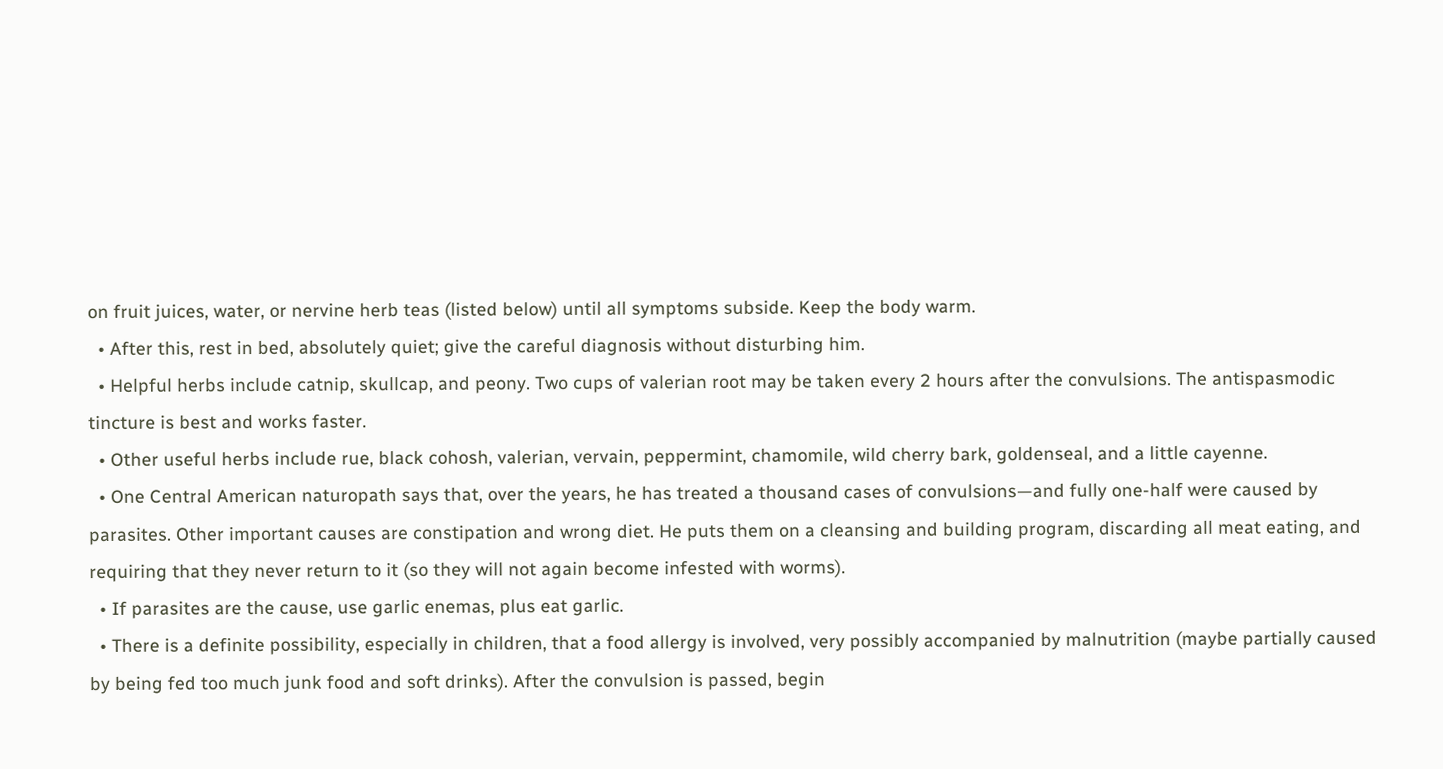on fruit juices, water, or nervine herb teas (listed below) until all symptoms subside. Keep the body warm.
  • After this, rest in bed, absolutely quiet; give the careful diagnosis without disturbing him.
  • Helpful herbs include catnip, skullcap, and peony. Two cups of valerian root may be taken every 2 hours after the convulsions. The antispasmodic tincture is best and works faster.
  • Other useful herbs include rue, black cohosh, valerian, vervain, peppermint, chamomile, wild cherry bark, goldenseal, and a little cayenne.
  • One Central American naturopath says that, over the years, he has treated a thousand cases of convulsions—and fully one-half were caused by parasites. Other important causes are constipation and wrong diet. He puts them on a cleansing and building program, discarding all meat eating, and requiring that they never return to it (so they will not again become infested with worms).
  • If parasites are the cause, use garlic enemas, plus eat garlic.
  • There is a definite possibility, especially in children, that a food allergy is involved, very possibly accompanied by malnutrition (maybe partially caused by being fed too much junk food and soft drinks). After the convulsion is passed, begin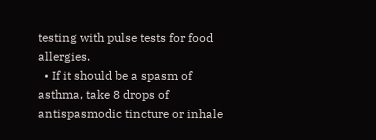testing with pulse tests for food allergies.
  • If it should be a spasm of asthma, take 8 drops of antispasmodic tincture or inhale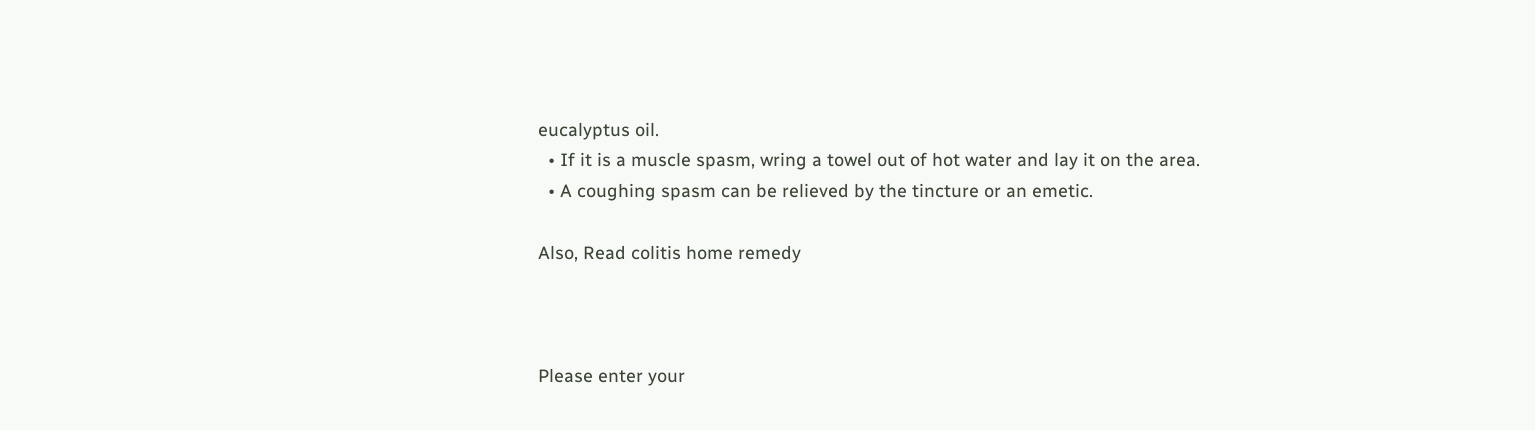eucalyptus oil.
  • If it is a muscle spasm, wring a towel out of hot water and lay it on the area.
  • A coughing spasm can be relieved by the tincture or an emetic.

Also, Read colitis home remedy



Please enter your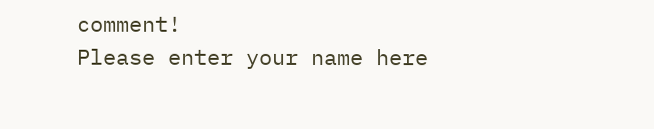comment!
Please enter your name here